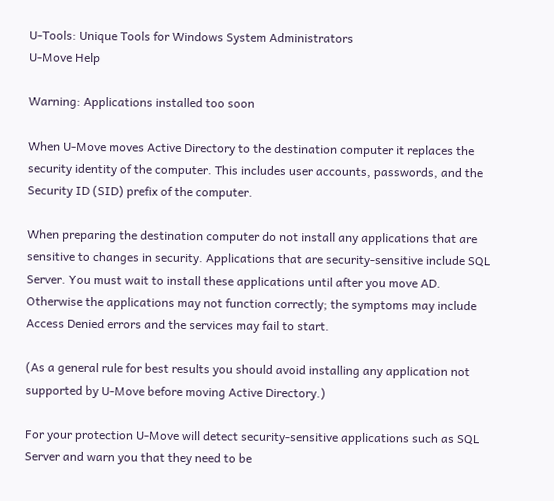U-Tools: Unique Tools for Windows System Administrators
U-Move Help

Warning: Applications installed too soon

When U-Move moves Active Directory to the destination computer it replaces the security identity of the computer. This includes user accounts, passwords, and the Security ID (SID) prefix of the computer.

When preparing the destination computer do not install any applications that are sensitive to changes in security. Applications that are security-sensitive include SQL Server. You must wait to install these applications until after you move AD. Otherwise the applications may not function correctly; the symptoms may include Access Denied errors and the services may fail to start.

(As a general rule for best results you should avoid installing any application not supported by U-Move before moving Active Directory.)

For your protection U-Move will detect security-sensitive applications such as SQL Server and warn you that they need to be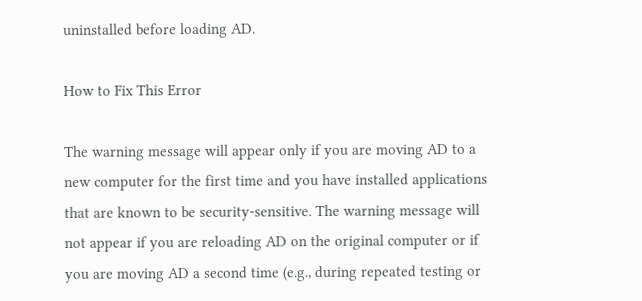uninstalled before loading AD.

How to Fix This Error

The warning message will appear only if you are moving AD to a new computer for the first time and you have installed applications that are known to be security-sensitive. The warning message will not appear if you are reloading AD on the original computer or if you are moving AD a second time (e.g., during repeated testing or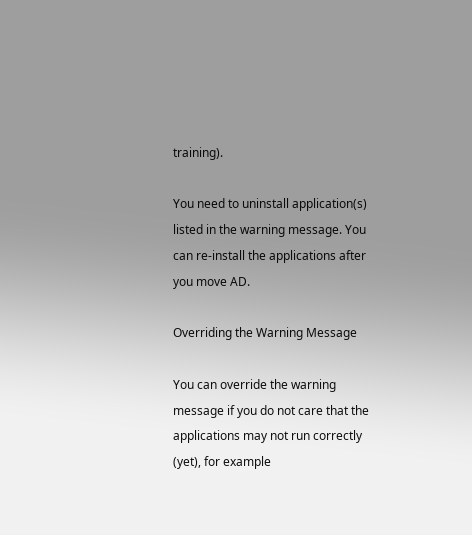training).

You need to uninstall application(s) listed in the warning message. You can re-install the applications after you move AD.

Overriding the Warning Message

You can override the warning message if you do not care that the applications may not run correctly (yet), for example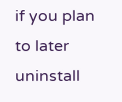if you plan to later uninstall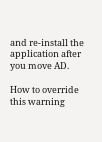and re-install the application after you move AD.

How to override this warning